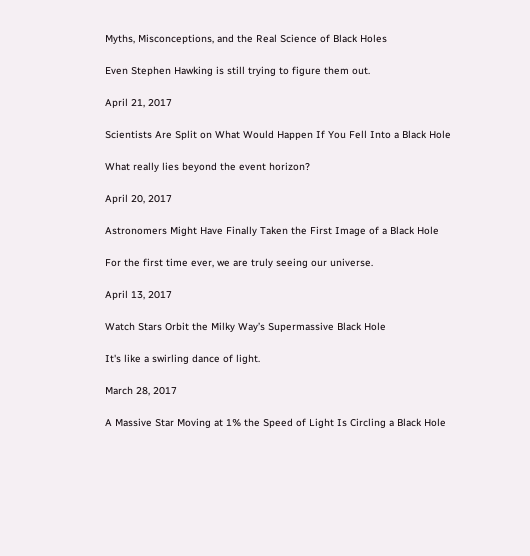Myths, Misconceptions, and the Real Science of Black Holes

Even Stephen Hawking is still trying to figure them out.

April 21, 2017

Scientists Are Split on What Would Happen If You Fell Into a Black Hole

What really lies beyond the event horizon?

April 20, 2017

Astronomers Might Have Finally Taken the First Image of a Black Hole

For the first time ever, we are truly seeing our universe.

April 13, 2017

Watch Stars Orbit the Milky Way’s Supermassive Black Hole

It's like a swirling dance of light.

March 28, 2017

A Massive Star Moving at 1% the Speed of Light Is Circling a Black Hole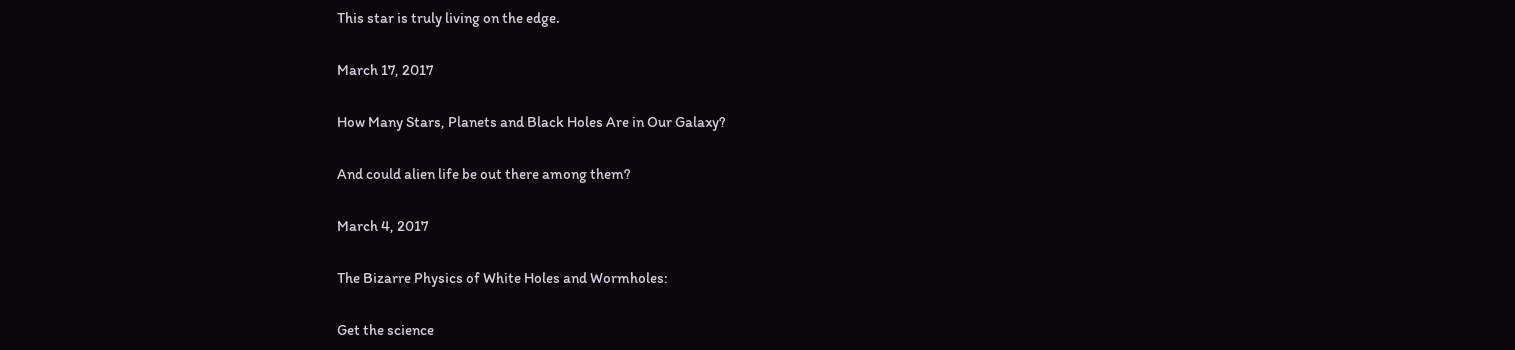This star is truly living on the edge.

March 17, 2017

How Many Stars, Planets and Black Holes Are in Our Galaxy?

And could alien life be out there among them?

March 4, 2017

The Bizarre Physics of White Holes and Wormholes:

Get the science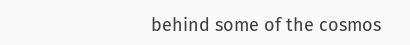behind some of the cosmos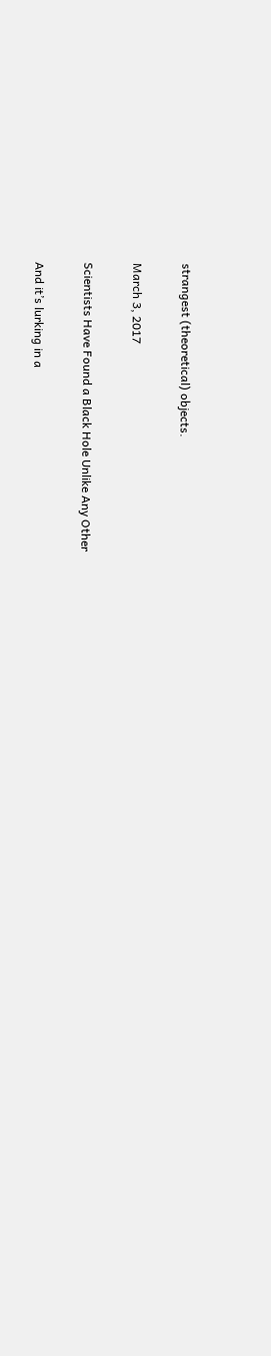strangest (theoretical) objects.

March 3, 2017

Scientists Have Found a Black Hole Unlike Any Other

And it’s lurking in a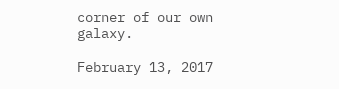corner of our own galaxy.

February 13, 2017